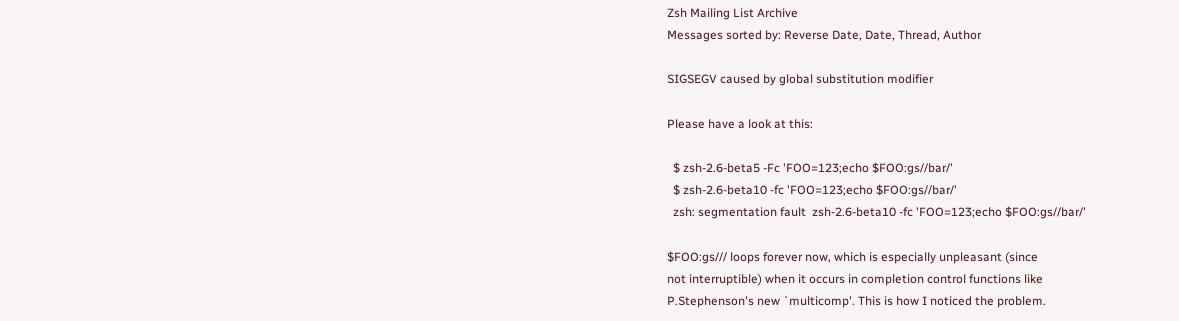Zsh Mailing List Archive
Messages sorted by: Reverse Date, Date, Thread, Author

SIGSEGV caused by global substitution modifier

Please have a look at this:

  $ zsh-2.6-beta5 -Fc 'FOO=123;echo $FOO:gs//bar/'
  $ zsh-2.6-beta10 -fc 'FOO=123;echo $FOO:gs//bar/'
  zsh: segmentation fault  zsh-2.6-beta10 -fc 'FOO=123;echo $FOO:gs//bar/'

$FOO:gs/// loops forever now, which is especially unpleasant (since
not interruptible) when it occurs in completion control functions like
P.Stephenson's new `multicomp'. This is how I noticed the problem.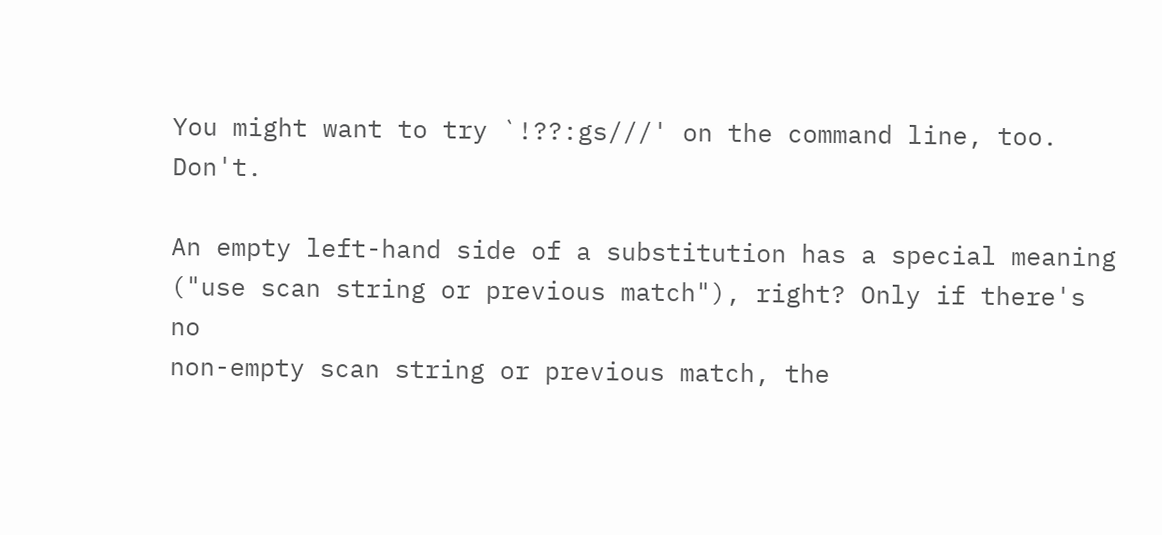You might want to try `!??:gs///' on the command line, too. Don't.

An empty left-hand side of a substitution has a special meaning
("use scan string or previous match"), right? Only if there's no
non-empty scan string or previous match, the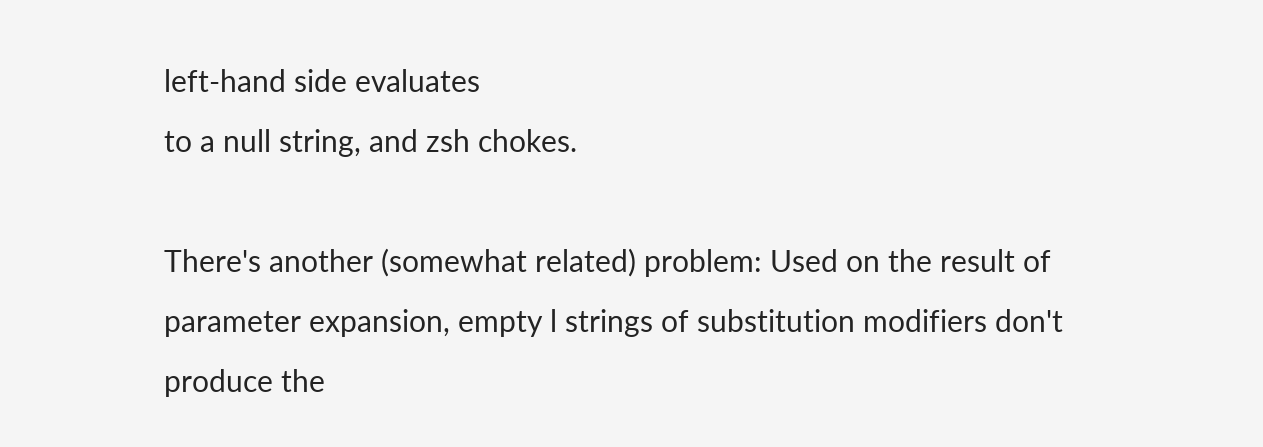left-hand side evaluates
to a null string, and zsh chokes.

There's another (somewhat related) problem: Used on the result of
parameter expansion, empty l strings of substitution modifiers don't
produce the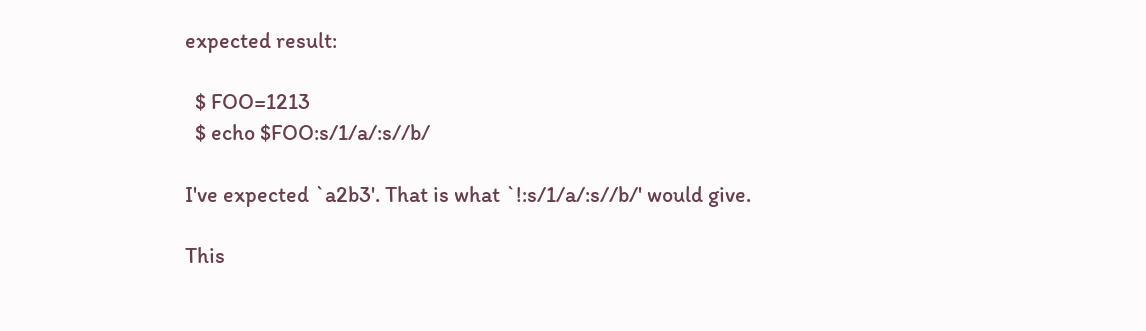expected result:

  $ FOO=1213
  $ echo $FOO:s/1/a/:s//b/

I've expected `a2b3'. That is what `!:s/1/a/:s//b/' would give.

This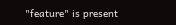"feature" is present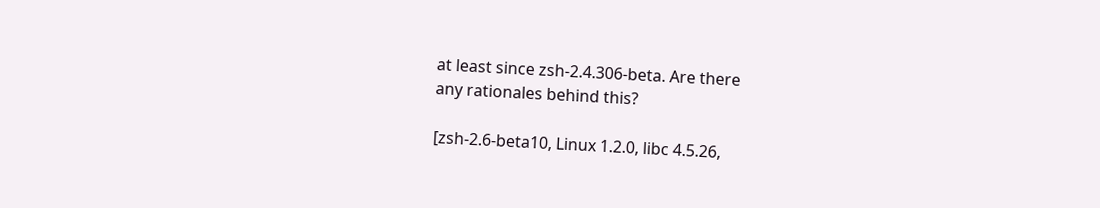at least since zsh-2.4.306-beta. Are there
any rationales behind this?

[zsh-2.6-beta10, Linux 1.2.0, libc 4.5.26,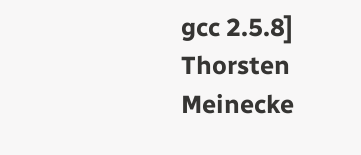gcc 2.5.8]
Thorsten Meinecke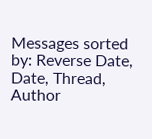Messages sorted by: Reverse Date, Date, Thread, Author